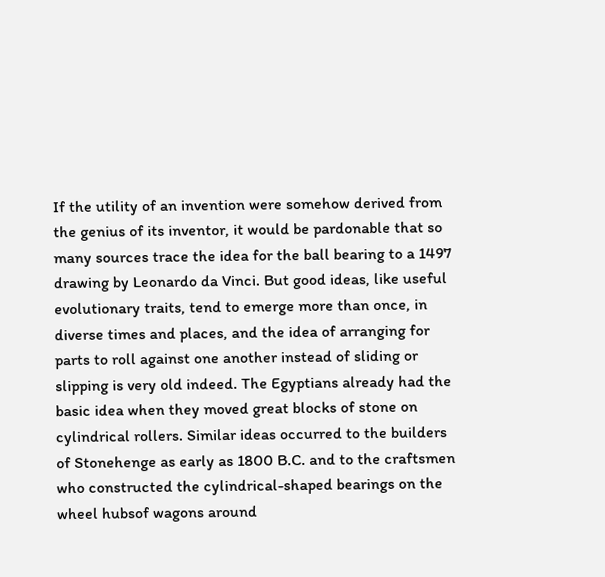If the utility of an invention were somehow derived from the genius of its inventor, it would be pardonable that so many sources trace the idea for the ball bearing to a 1497 drawing by Leonardo da Vinci. But good ideas, like useful evolutionary traits, tend to emerge more than once, in diverse times and places, and the idea of arranging for parts to roll against one another instead of sliding or slipping is very old indeed. The Egyptians already had the basic idea when they moved great blocks of stone on cylindrical rollers. Similar ideas occurred to the builders of Stonehenge as early as 1800 B.C. and to the craftsmen who constructed the cylindrical-shaped bearings on the wheel hubsof wagons around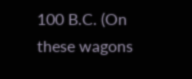100 B.C. (On these wagons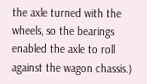the axle turned with the wheels, so the bearings enabled the axle to roll against the wagon chassis.)